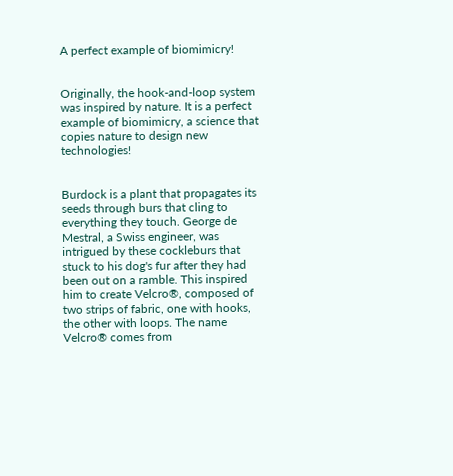A perfect example of biomimicry!


Originally, the hook-and-loop system was inspired by nature. It is a perfect example of biomimicry, a science that copies nature to design new technologies!


Burdock is a plant that propagates its seeds through burs that cling to everything they touch. George de Mestral, a Swiss engineer, was intrigued by these cockleburs that stuck to his dog's fur after they had been out on a ramble. This inspired him to create Velcro®, composed of two strips of fabric, one with hooks, the other with loops. The name Velcro® comes from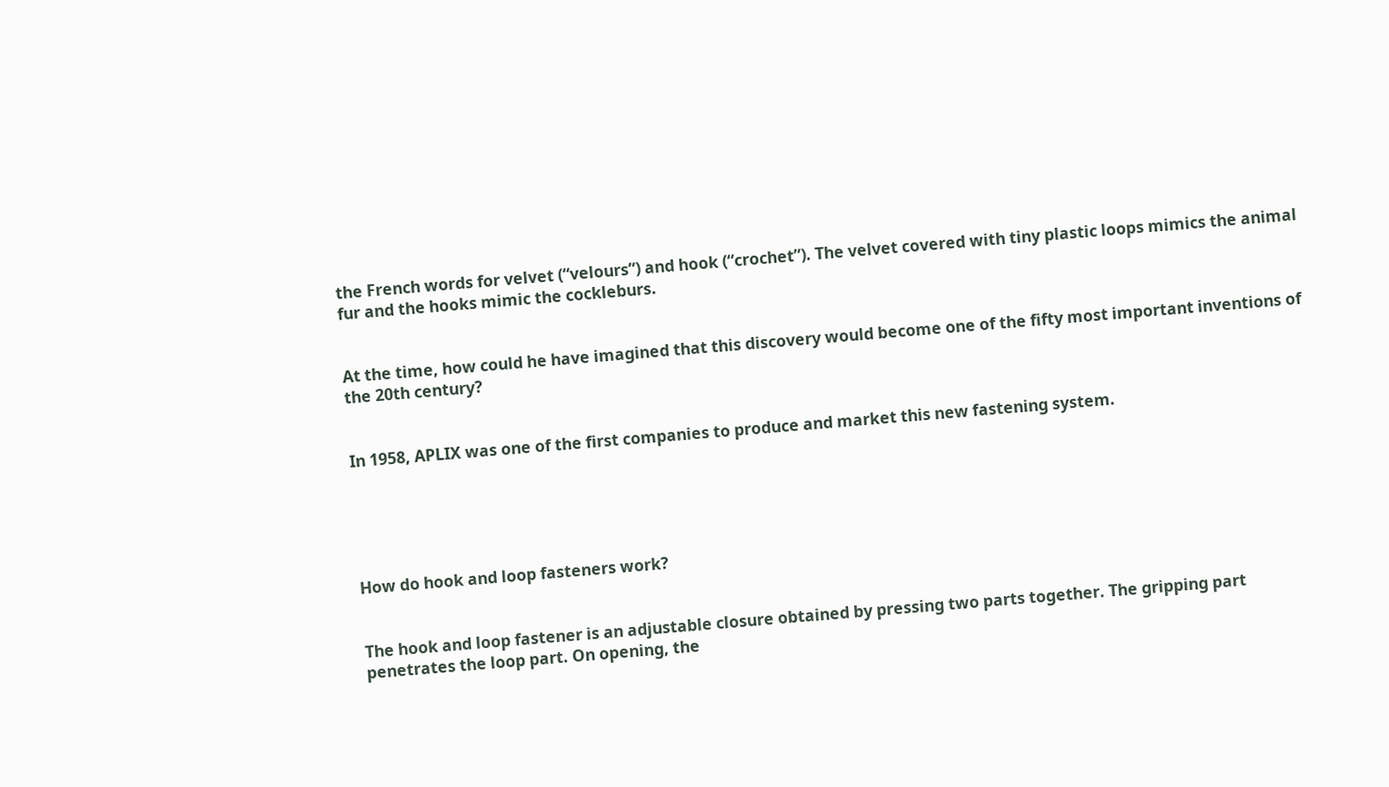the French words for velvet (“velours”) and hook (“crochet”). The velvet covered with tiny plastic loops mimics the animal fur and the hooks mimic the cockleburs.


At the time, how could he have imagined that this discovery would become one of the fifty most important inventions of the 20th century?


In 1958, APLIX was one of the first companies to produce and market this new fastening system.





How do hook and loop fasteners work?


The hook and loop fastener is an adjustable closure obtained by pressing two parts together. The gripping part penetrates the loop part. On opening, the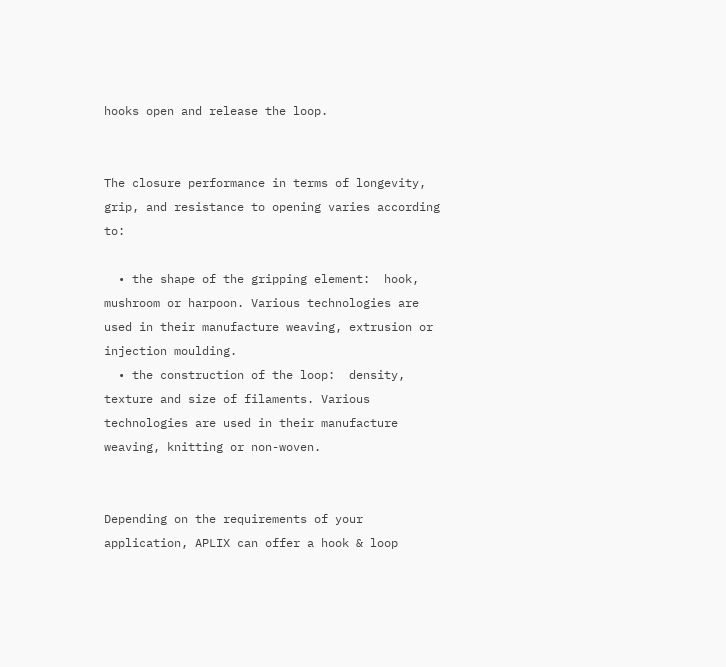hooks open and release the loop.


The closure performance in terms of longevity, grip, and resistance to opening varies according to:

  • the shape of the gripping element:  hook, mushroom or harpoon. Various technologies are used in their manufacture weaving, extrusion or injection moulding.
  • the construction of the loop:  density, texture and size of filaments. Various technologies are used in their manufacture weaving, knitting or non-woven.


Depending on the requirements of your application, APLIX can offer a hook & loop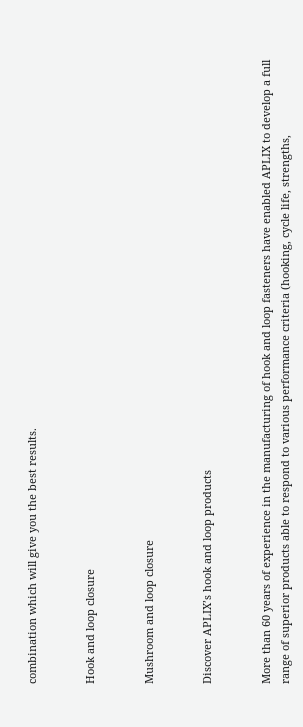combination which will give you the best results.


Hook and loop closure


Mushroom and loop closure


Discover APLIX’s hook and loop products


More than 60 years of experience in the manufacturing of hook and loop fasteners have enabled APLIX to develop a full range of superior products able to respond to various performance criteria (hooking, cycle life, strengths,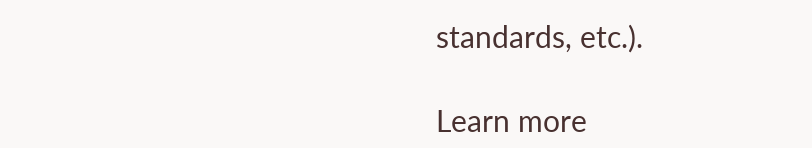standards, etc.).

Learn more